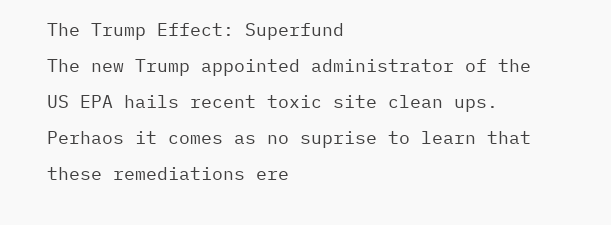The Trump Effect: Superfund
The new Trump appointed administrator of the US EPA hails recent toxic site clean ups. Perhaos it comes as no suprise to learn that these remediations ere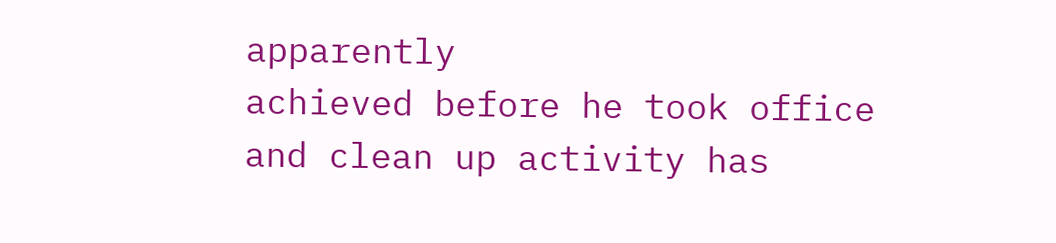apparently
achieved before he took office and clean up activity has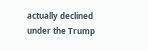actually declined under the Trump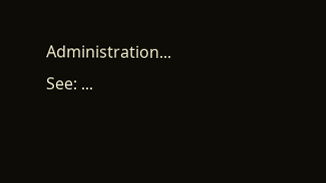Administration... See: ...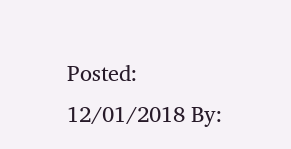Posted: 12/01/2018 By: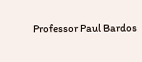Professor Paul Bardos